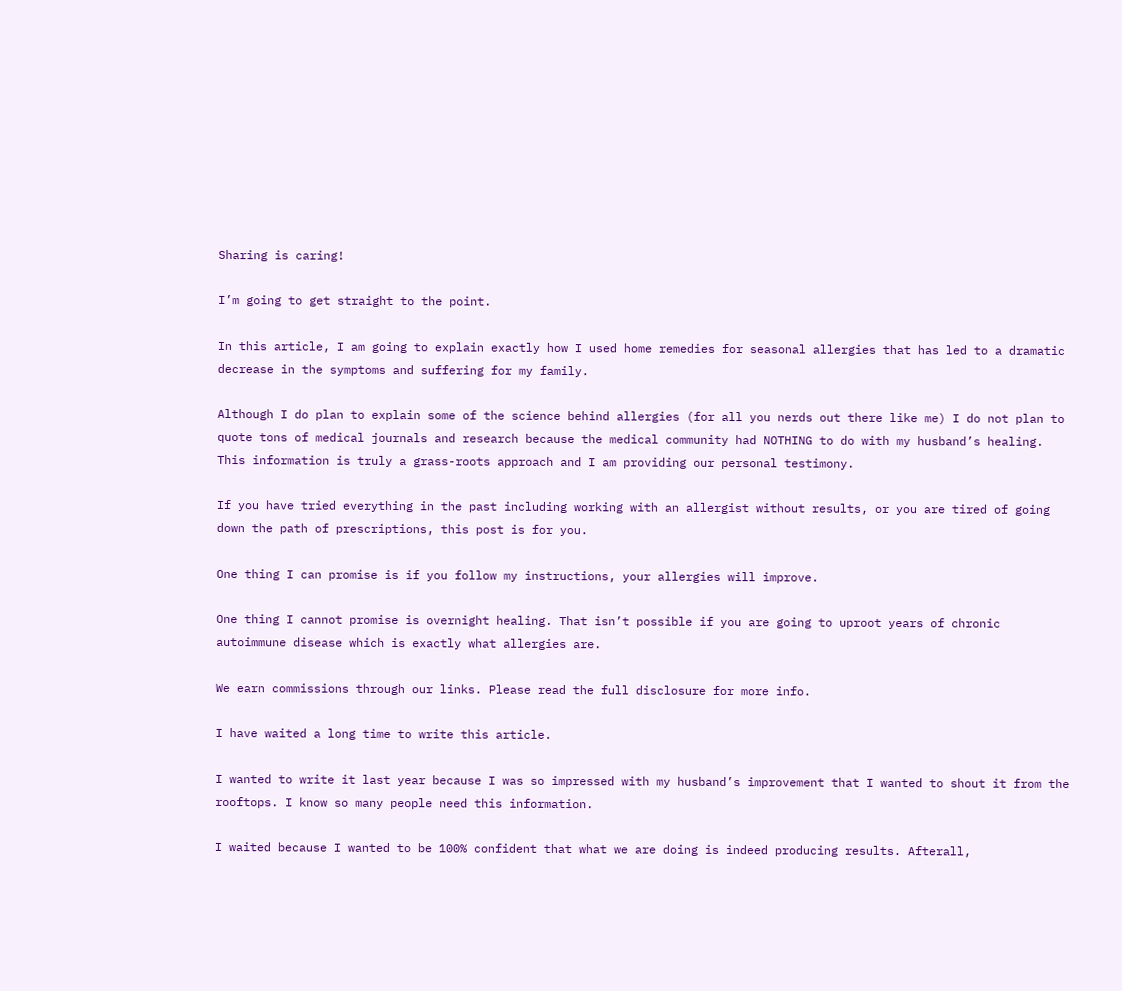Sharing is caring!

I’m going to get straight to the point.

In this article, I am going to explain exactly how I used home remedies for seasonal allergies that has led to a dramatic decrease in the symptoms and suffering for my family.

Although I do plan to explain some of the science behind allergies (for all you nerds out there like me) I do not plan to quote tons of medical journals and research because the medical community had NOTHING to do with my husband’s healing. This information is truly a grass-roots approach and I am providing our personal testimony.

If you have tried everything in the past including working with an allergist without results, or you are tired of going down the path of prescriptions, this post is for you.

One thing I can promise is if you follow my instructions, your allergies will improve.

One thing I cannot promise is overnight healing. That isn’t possible if you are going to uproot years of chronic autoimmune disease which is exactly what allergies are.

We earn commissions through our links. Please read the full disclosure for more info.

I have waited a long time to write this article.

I wanted to write it last year because I was so impressed with my husband’s improvement that I wanted to shout it from the rooftops. I know so many people need this information.

I waited because I wanted to be 100% confident that what we are doing is indeed producing results. Afterall,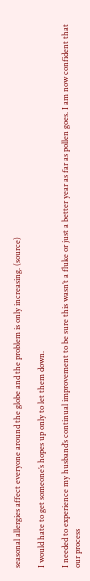seasonal allergies affect everyone around the globe and the problem is only increasing. (source)

I would hate to get someone’s hopes up only to let them down.

I needed to experience my husband’s continual improvement to be sure this wasn’t a fluke or just a better year as far as pollen goes. I am now confident that our process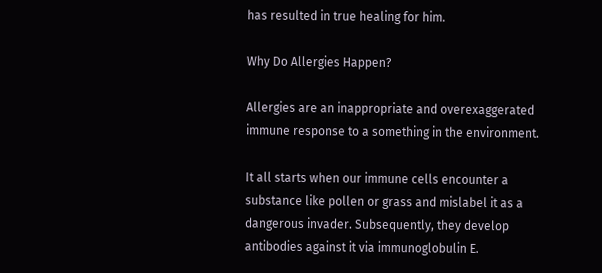has resulted in true healing for him.

Why Do Allergies Happen?

Allergies are an inappropriate and overexaggerated immune response to a something in the environment.

It all starts when our immune cells encounter a substance like pollen or grass and mislabel it as a dangerous invader. Subsequently, they develop antibodies against it via immunoglobulin E.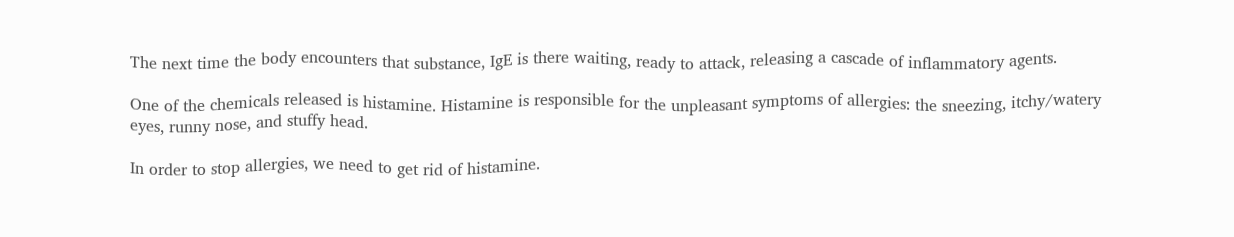The next time the body encounters that substance, IgE is there waiting, ready to attack, releasing a cascade of inflammatory agents.

One of the chemicals released is histamine. Histamine is responsible for the unpleasant symptoms of allergies: the sneezing, itchy/watery eyes, runny nose, and stuffy head.

In order to stop allergies, we need to get rid of histamine.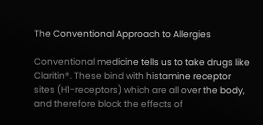The Conventional Approach to Allergies

Conventional medicine tells us to take drugs like Claritin®. These bind with histamine receptor sites (H1-receptors) which are all over the body, and therefore block the effects of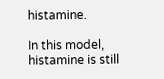histamine.

In this model, histamine is still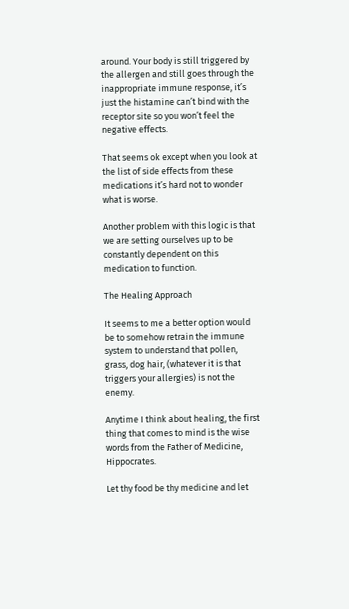around. Your body is still triggered by the allergen and still goes through the inappropriate immune response, it’s just the histamine can’t bind with the receptor site so you won’t feel the negative effects.

That seems ok except when you look at the list of side effects from these medications it’s hard not to wonder what is worse.

Another problem with this logic is that we are setting ourselves up to be constantly dependent on this medication to function.

The Healing Approach

It seems to me a better option would be to somehow retrain the immune system to understand that pollen, grass, dog hair, (whatever it is that triggers your allergies) is not the enemy.

Anytime I think about healing, the first thing that comes to mind is the wise words from the Father of Medicine, Hippocrates.

Let thy food be thy medicine and let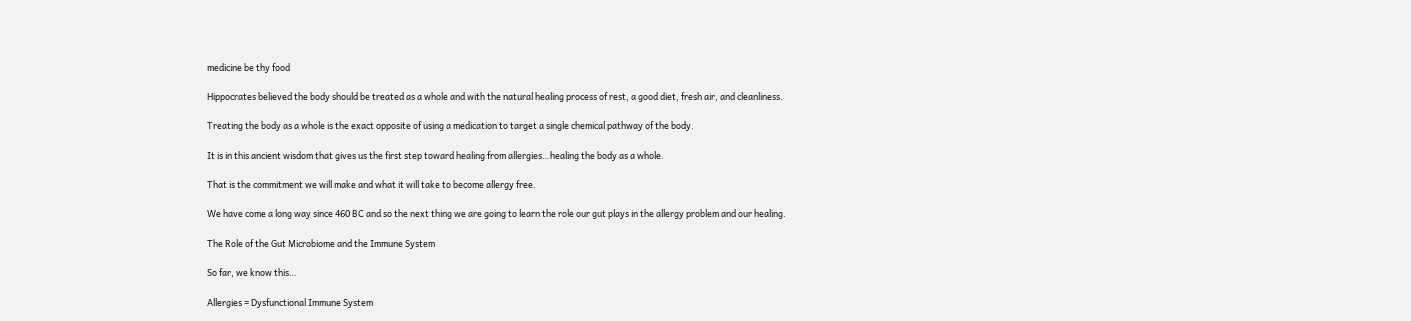medicine be thy food

Hippocrates believed the body should be treated as a whole and with the natural healing process of rest, a good diet, fresh air, and cleanliness.

Treating the body as a whole is the exact opposite of using a medication to target a single chemical pathway of the body.

It is in this ancient wisdom that gives us the first step toward healing from allergies…healing the body as a whole.

That is the commitment we will make and what it will take to become allergy free.

We have come a long way since 460 BC and so the next thing we are going to learn the role our gut plays in the allergy problem and our healing.

The Role of the Gut Microbiome and the Immune System

So far, we know this…

Allergies = Dysfunctional Immune System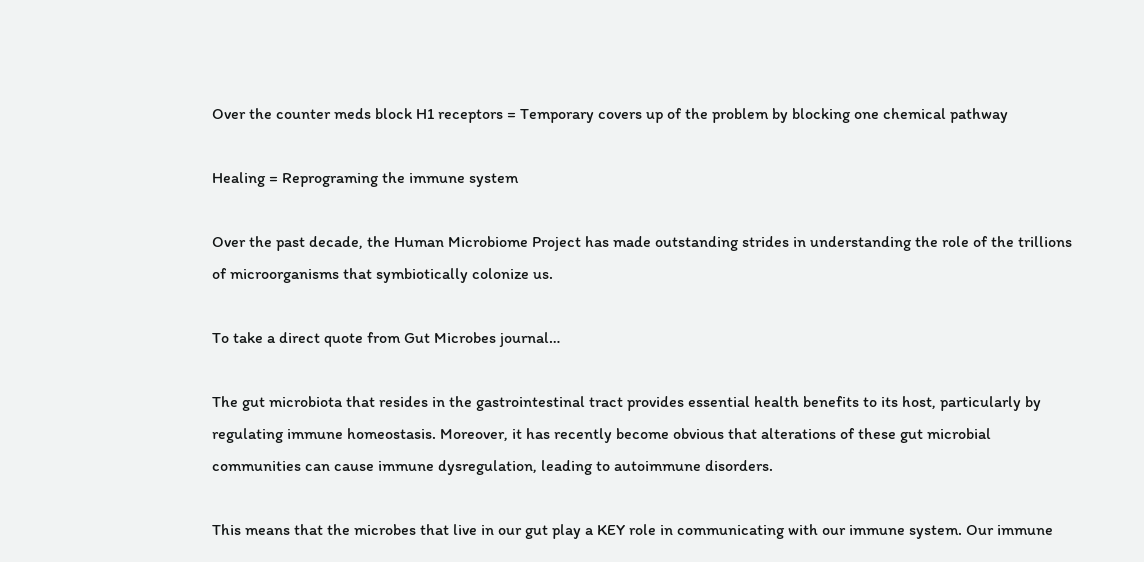Over the counter meds block H1 receptors = Temporary covers up of the problem by blocking one chemical pathway

Healing = Reprograming the immune system

Over the past decade, the Human Microbiome Project has made outstanding strides in understanding the role of the trillions of microorganisms that symbiotically colonize us.

To take a direct quote from Gut Microbes journal…

The gut microbiota that resides in the gastrointestinal tract provides essential health benefits to its host, particularly by regulating immune homeostasis. Moreover, it has recently become obvious that alterations of these gut microbial communities can cause immune dysregulation, leading to autoimmune disorders.

This means that the microbes that live in our gut play a KEY role in communicating with our immune system. Our immune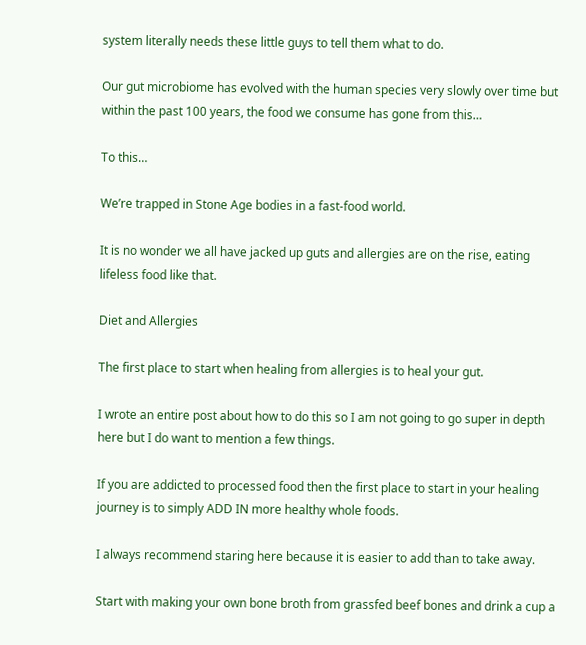system literally needs these little guys to tell them what to do.

Our gut microbiome has evolved with the human species very slowly over time but within the past 100 years, the food we consume has gone from this…

To this…

We’re trapped in Stone Age bodies in a fast-food world.

It is no wonder we all have jacked up guts and allergies are on the rise, eating lifeless food like that.

Diet and Allergies

The first place to start when healing from allergies is to heal your gut.

I wrote an entire post about how to do this so I am not going to go super in depth here but I do want to mention a few things.

If you are addicted to processed food then the first place to start in your healing journey is to simply ADD IN more healthy whole foods.

I always recommend staring here because it is easier to add than to take away.

Start with making your own bone broth from grassfed beef bones and drink a cup a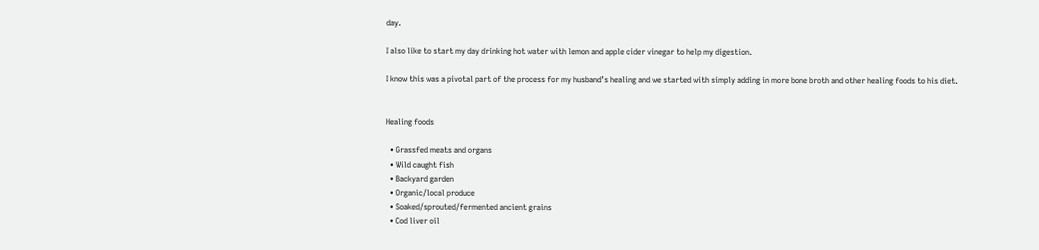day.

I also like to start my day drinking hot water with lemon and apple cider vinegar to help my digestion.

I know this was a pivotal part of the process for my husband’s healing and we started with simply adding in more bone broth and other healing foods to his diet.


Healing foods

  • Grassfed meats and organs
  • Wild caught fish
  • Backyard garden
  • Organic/local produce
  • Soaked/sprouted/fermented ancient grains
  • Cod liver oil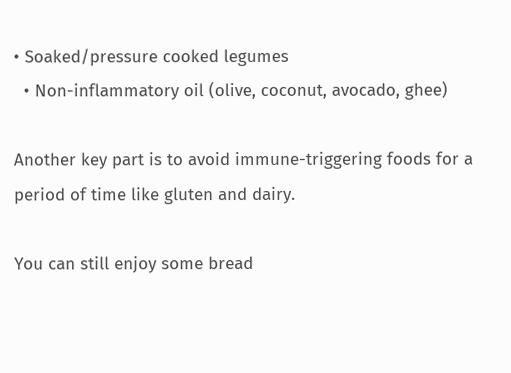• Soaked/pressure cooked legumes
  • Non-inflammatory oil (olive, coconut, avocado, ghee)

Another key part is to avoid immune-triggering foods for a period of time like gluten and dairy.

You can still enjoy some bread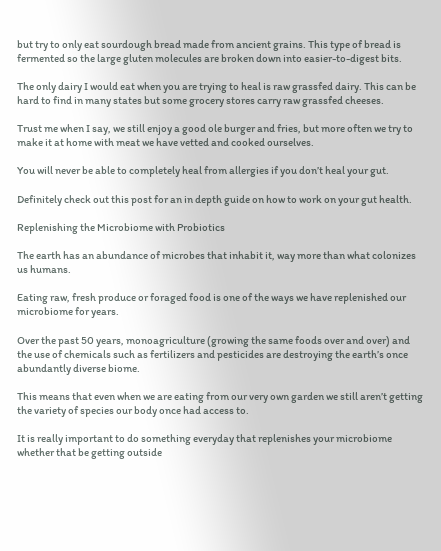but try to only eat sourdough bread made from ancient grains. This type of bread is fermented so the large gluten molecules are broken down into easier-to-digest bits.

The only dairy I would eat when you are trying to heal is raw grassfed dairy. This can be hard to find in many states but some grocery stores carry raw grassfed cheeses.

Trust me when I say, we still enjoy a good ole burger and fries, but more often we try to make it at home with meat we have vetted and cooked ourselves.

You will never be able to completely heal from allergies if you don’t heal your gut.

Definitely check out this post for an in depth guide on how to work on your gut health.

Replenishing the Microbiome with Probiotics

The earth has an abundance of microbes that inhabit it, way more than what colonizes us humans.

Eating raw, fresh produce or foraged food is one of the ways we have replenished our microbiome for years.

Over the past 50 years, monoagriculture (growing the same foods over and over) and the use of chemicals such as fertilizers and pesticides are destroying the earth’s once abundantly diverse biome.

This means that even when we are eating from our very own garden we still aren’t getting the variety of species our body once had access to.

It is really important to do something everyday that replenishes your microbiome whether that be getting outside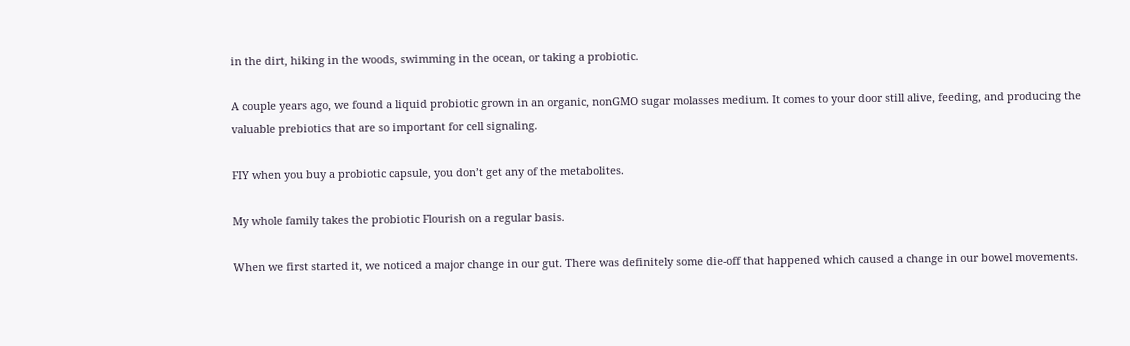in the dirt, hiking in the woods, swimming in the ocean, or taking a probiotic.

A couple years ago, we found a liquid probiotic grown in an organic, nonGMO sugar molasses medium. It comes to your door still alive, feeding, and producing the valuable prebiotics that are so important for cell signaling.

FIY when you buy a probiotic capsule, you don’t get any of the metabolites.

My whole family takes the probiotic Flourish on a regular basis.

When we first started it, we noticed a major change in our gut. There was definitely some die-off that happened which caused a change in our bowel movements.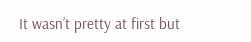It wasn’t pretty at first but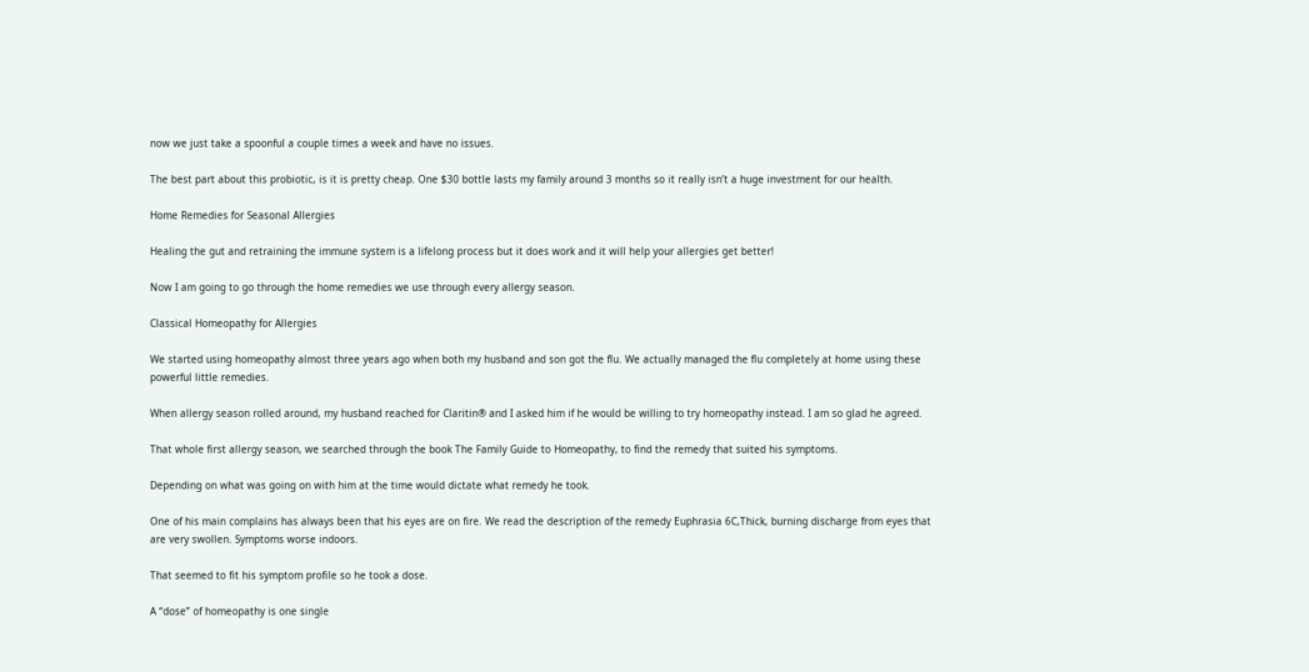now we just take a spoonful a couple times a week and have no issues.

The best part about this probiotic, is it is pretty cheap. One $30 bottle lasts my family around 3 months so it really isn’t a huge investment for our health.

Home Remedies for Seasonal Allergies

Healing the gut and retraining the immune system is a lifelong process but it does work and it will help your allergies get better!

Now I am going to go through the home remedies we use through every allergy season.

Classical Homeopathy for Allergies

We started using homeopathy almost three years ago when both my husband and son got the flu. We actually managed the flu completely at home using these powerful little remedies.

When allergy season rolled around, my husband reached for Claritin® and I asked him if he would be willing to try homeopathy instead. I am so glad he agreed.

That whole first allergy season, we searched through the book The Family Guide to Homeopathy, to find the remedy that suited his symptoms.

Depending on what was going on with him at the time would dictate what remedy he took.

One of his main complains has always been that his eyes are on fire. We read the description of the remedy Euphrasia 6C,Thick, burning discharge from eyes that are very swollen. Symptoms worse indoors.

That seemed to fit his symptom profile so he took a dose.

A “dose” of homeopathy is one single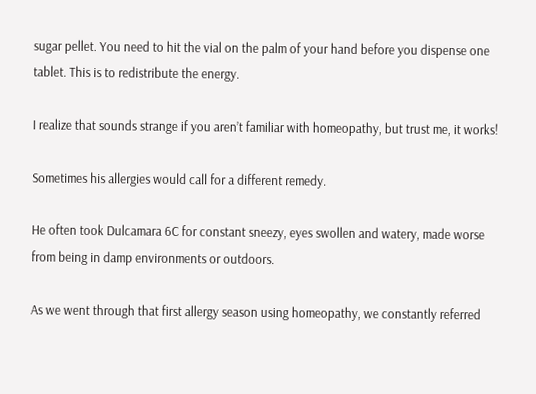sugar pellet. You need to hit the vial on the palm of your hand before you dispense one tablet. This is to redistribute the energy.

I realize that sounds strange if you aren’t familiar with homeopathy, but trust me, it works!

Sometimes his allergies would call for a different remedy.

He often took Dulcamara 6C for constant sneezy, eyes swollen and watery, made worse from being in damp environments or outdoors.

As we went through that first allergy season using homeopathy, we constantly referred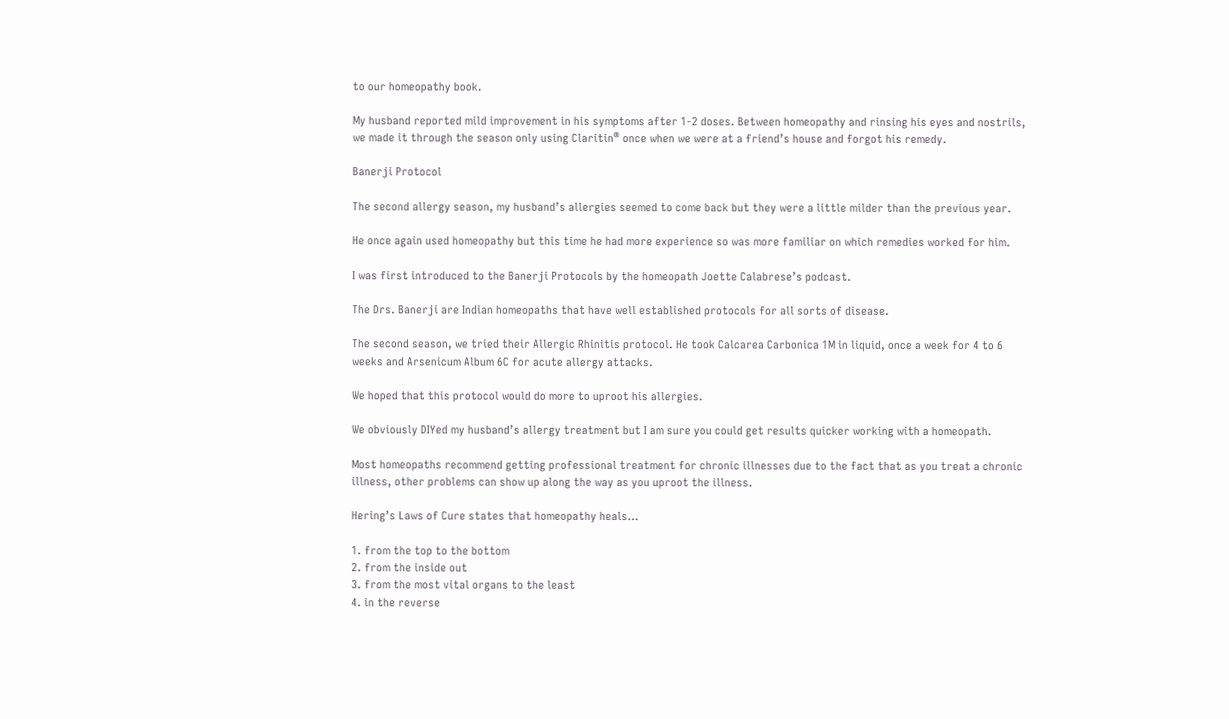to our homeopathy book.

My husband reported mild improvement in his symptoms after 1-2 doses. Between homeopathy and rinsing his eyes and nostrils, we made it through the season only using Claritin® once when we were at a friend’s house and forgot his remedy.

Banerji Protocol

The second allergy season, my husband’s allergies seemed to come back but they were a little milder than the previous year.

He once again used homeopathy but this time he had more experience so was more familiar on which remedies worked for him.

I was first introduced to the Banerji Protocols by the homeopath Joette Calabrese’s podcast.

The Drs. Banerji are Indian homeopaths that have well established protocols for all sorts of disease.

The second season, we tried their Allergic Rhinitis protocol. He took Calcarea Carbonica 1M in liquid, once a week for 4 to 6 weeks and Arsenicum Album 6C for acute allergy attacks.

We hoped that this protocol would do more to uproot his allergies.

We obviously DIYed my husband’s allergy treatment but I am sure you could get results quicker working with a homeopath.

Most homeopaths recommend getting professional treatment for chronic illnesses due to the fact that as you treat a chronic illness, other problems can show up along the way as you uproot the illness.

Hering’s Laws of Cure states that homeopathy heals…

1. from the top to the bottom
2. from the inside out
3. from the most vital organs to the least
4. in the reverse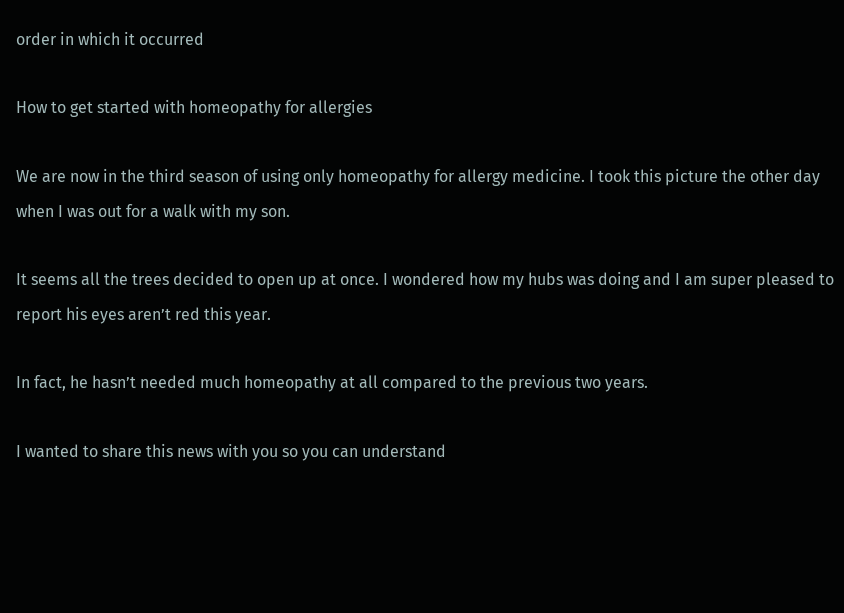order in which it occurred

How to get started with homeopathy for allergies

We are now in the third season of using only homeopathy for allergy medicine. I took this picture the other day when I was out for a walk with my son.

It seems all the trees decided to open up at once. I wondered how my hubs was doing and I am super pleased to report his eyes aren’t red this year.

In fact, he hasn’t needed much homeopathy at all compared to the previous two years.

I wanted to share this news with you so you can understand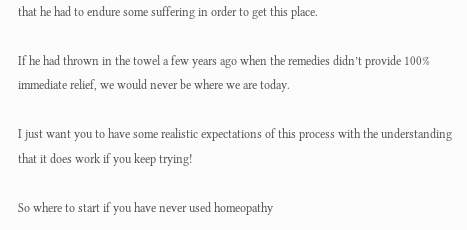that he had to endure some suffering in order to get this place.

If he had thrown in the towel a few years ago when the remedies didn’t provide 100% immediate relief, we would never be where we are today.

I just want you to have some realistic expectations of this process with the understanding that it does work if you keep trying!

So where to start if you have never used homeopathy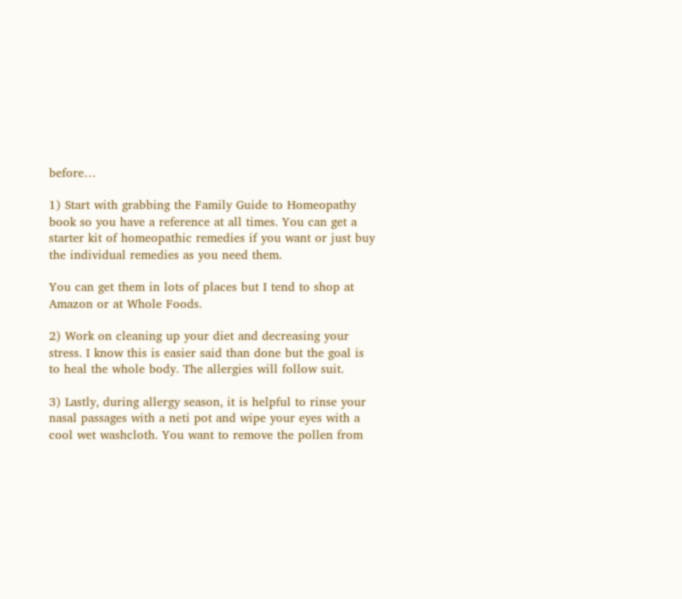before…

1) Start with grabbing the Family Guide to Homeopathy book so you have a reference at all times. You can get a starter kit of homeopathic remedies if you want or just buy the individual remedies as you need them.

You can get them in lots of places but I tend to shop at Amazon or at Whole Foods.

2) Work on cleaning up your diet and decreasing your stress. I know this is easier said than done but the goal is to heal the whole body. The allergies will follow suit.

3) Lastly, during allergy season, it is helpful to rinse your nasal passages with a neti pot and wipe your eyes with a cool wet washcloth. You want to remove the pollen from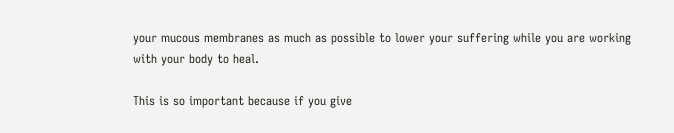your mucous membranes as much as possible to lower your suffering while you are working with your body to heal.

This is so important because if you give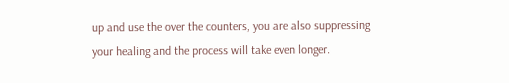up and use the over the counters, you are also suppressing your healing and the process will take even longer.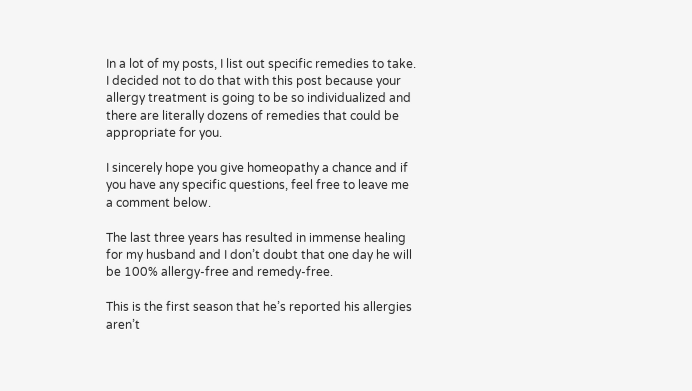In a lot of my posts, I list out specific remedies to take. I decided not to do that with this post because your allergy treatment is going to be so individualized and there are literally dozens of remedies that could be appropriate for you.

I sincerely hope you give homeopathy a chance and if you have any specific questions, feel free to leave me a comment below.

The last three years has resulted in immense healing for my husband and I don’t doubt that one day he will be 100% allergy-free and remedy-free.

This is the first season that he’s reported his allergies aren’t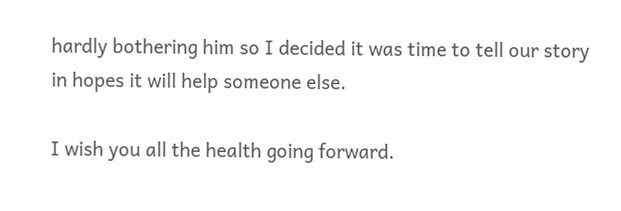hardly bothering him so I decided it was time to tell our story in hopes it will help someone else.

I wish you all the health going forward.